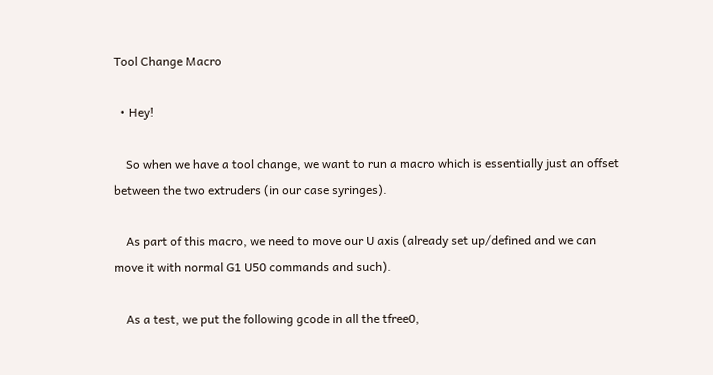Tool Change Macro

  • Hey!

    So when we have a tool change, we want to run a macro which is essentially just an offset between the two extruders (in our case syringes).

    As part of this macro, we need to move our U axis (already set up/defined and we can move it with normal G1 U50 commands and such).

    As a test, we put the following gcode in all the tfree0,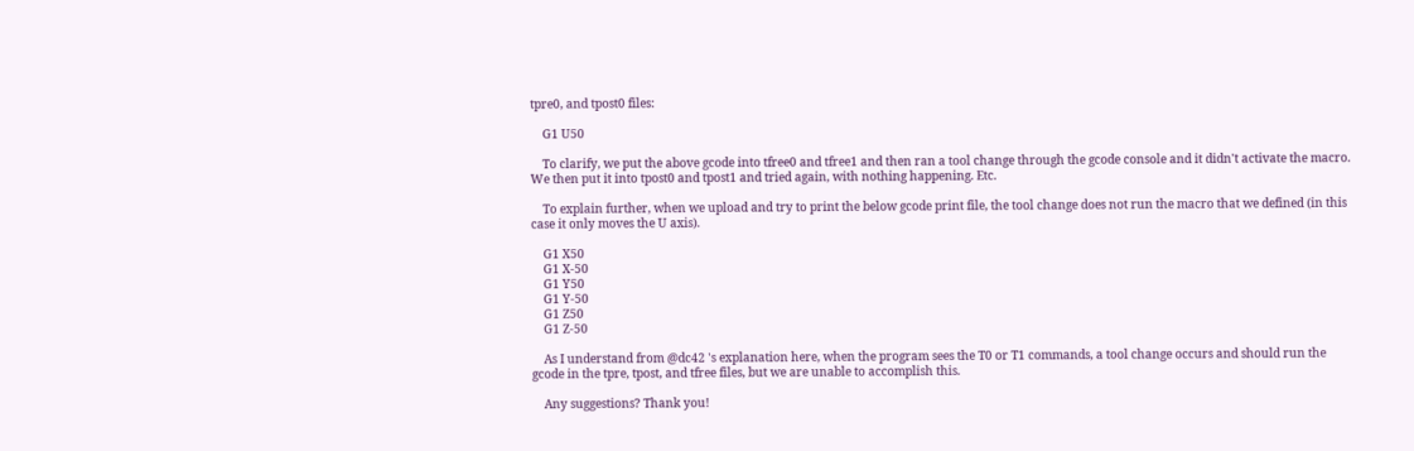tpre0, and tpost0 files:

    G1 U50

    To clarify, we put the above gcode into tfree0 and tfree1 and then ran a tool change through the gcode console and it didn't activate the macro. We then put it into tpost0 and tpost1 and tried again, with nothing happening. Etc.

    To explain further, when we upload and try to print the below gcode print file, the tool change does not run the macro that we defined (in this case it only moves the U axis).

    G1 X50
    G1 X-50
    G1 Y50
    G1 Y-50
    G1 Z50
    G1 Z-50

    As I understand from @dc42 's explanation here, when the program sees the T0 or T1 commands, a tool change occurs and should run the gcode in the tpre, tpost, and tfree files, but we are unable to accomplish this.

    Any suggestions? Thank you!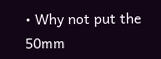• Why not put the 50mm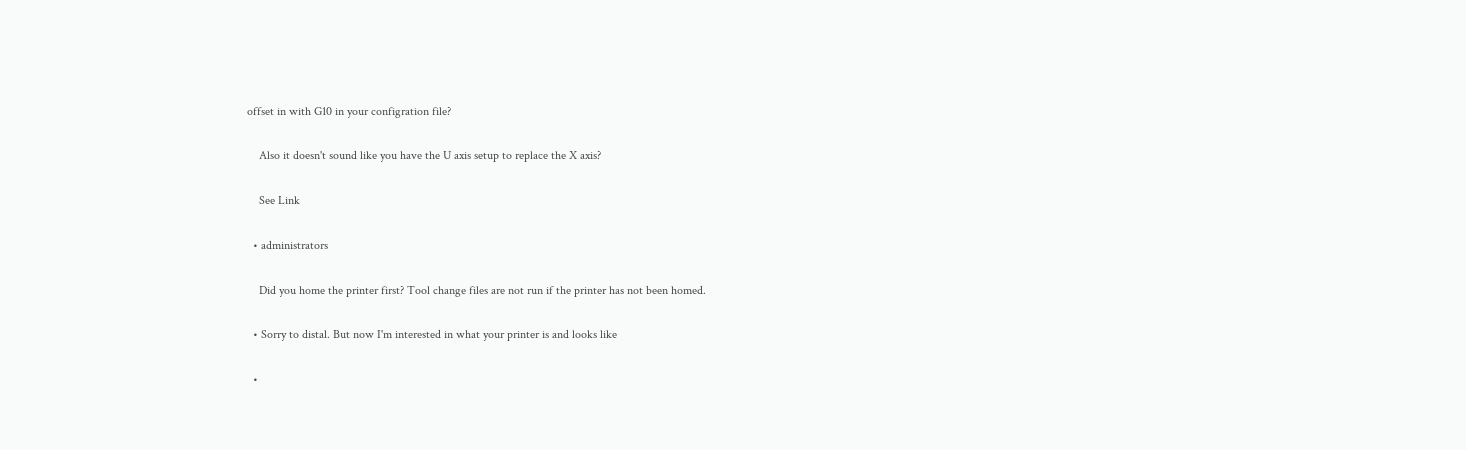offset in with G10 in your configration file?

    Also it doesn't sound like you have the U axis setup to replace the X axis?

    See Link

  • administrators

    Did you home the printer first? Tool change files are not run if the printer has not been homed.

  • Sorry to distal. But now I'm interested in what your printer is and looks like

  •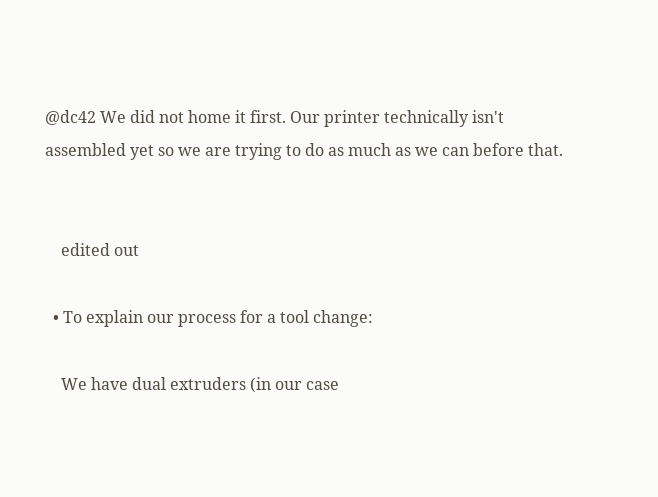@dc42 We did not home it first. Our printer technically isn't assembled yet so we are trying to do as much as we can before that.


    edited out

  • To explain our process for a tool change:

    We have dual extruders (in our case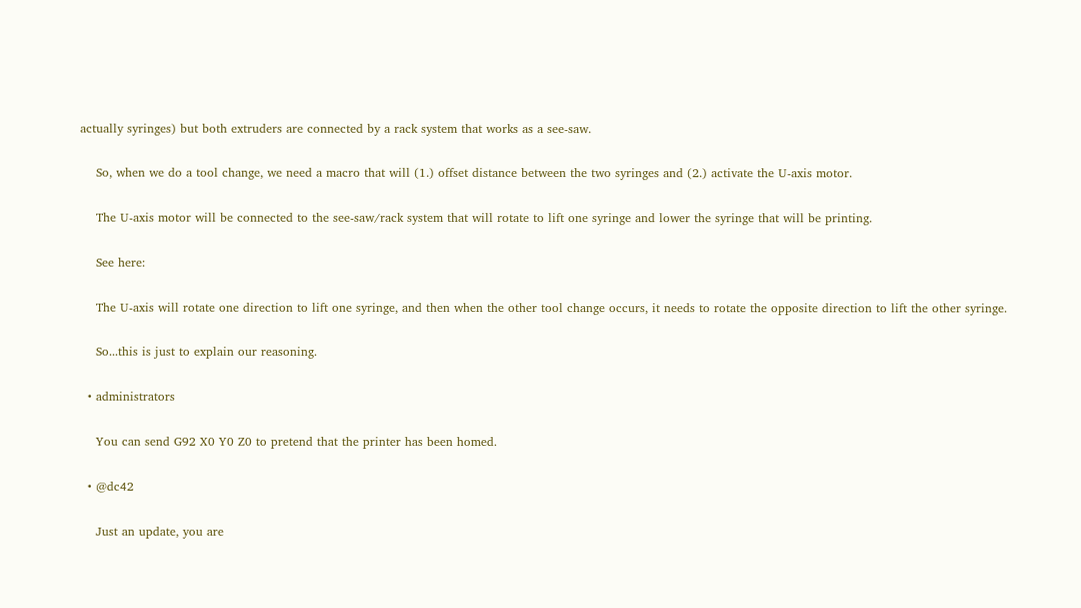actually syringes) but both extruders are connected by a rack system that works as a see-saw.

    So, when we do a tool change, we need a macro that will (1.) offset distance between the two syringes and (2.) activate the U-axis motor.

    The U-axis motor will be connected to the see-saw/rack system that will rotate to lift one syringe and lower the syringe that will be printing.

    See here:

    The U-axis will rotate one direction to lift one syringe, and then when the other tool change occurs, it needs to rotate the opposite direction to lift the other syringe.

    So...this is just to explain our reasoning.

  • administrators

    You can send G92 X0 Y0 Z0 to pretend that the printer has been homed.

  • @dc42

    Just an update, you are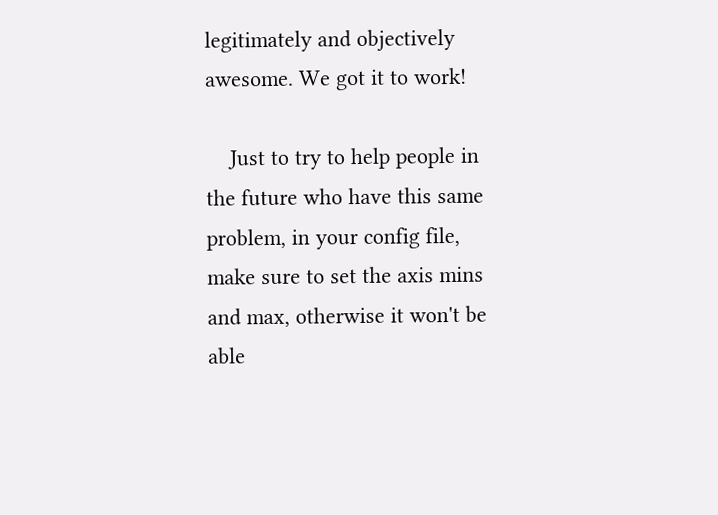legitimately and objectively awesome. We got it to work!

    Just to try to help people in the future who have this same problem, in your config file, make sure to set the axis mins and max, otherwise it won't be able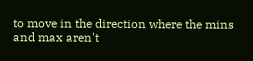to move in the direction where the mins and max aren't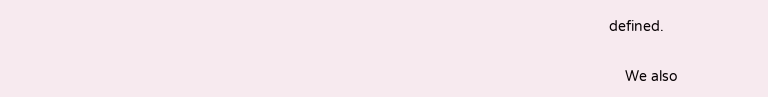defined.

    We also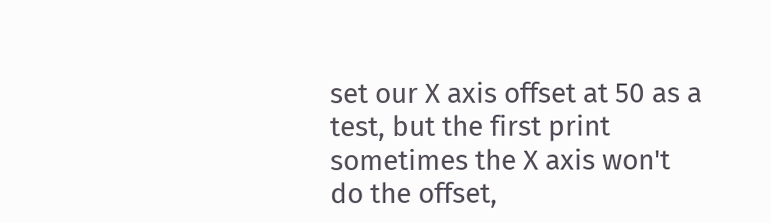set our X axis offset at 50 as a test, but the first print sometimes the X axis won't do the offset,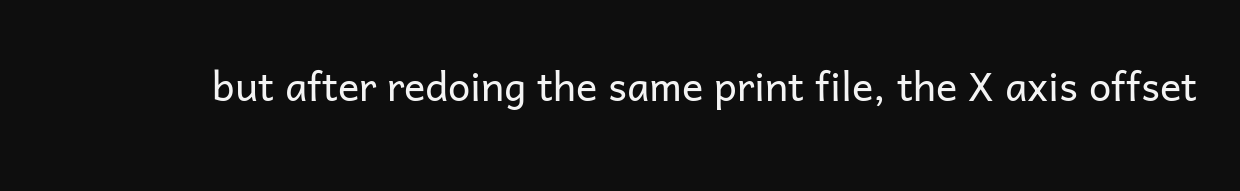but after redoing the same print file, the X axis offset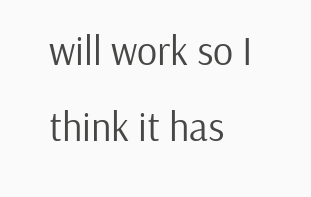will work so I think it has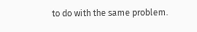to do with the same problem.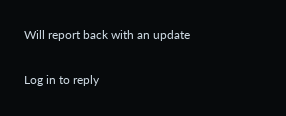Will report back with an update

Log in to reply